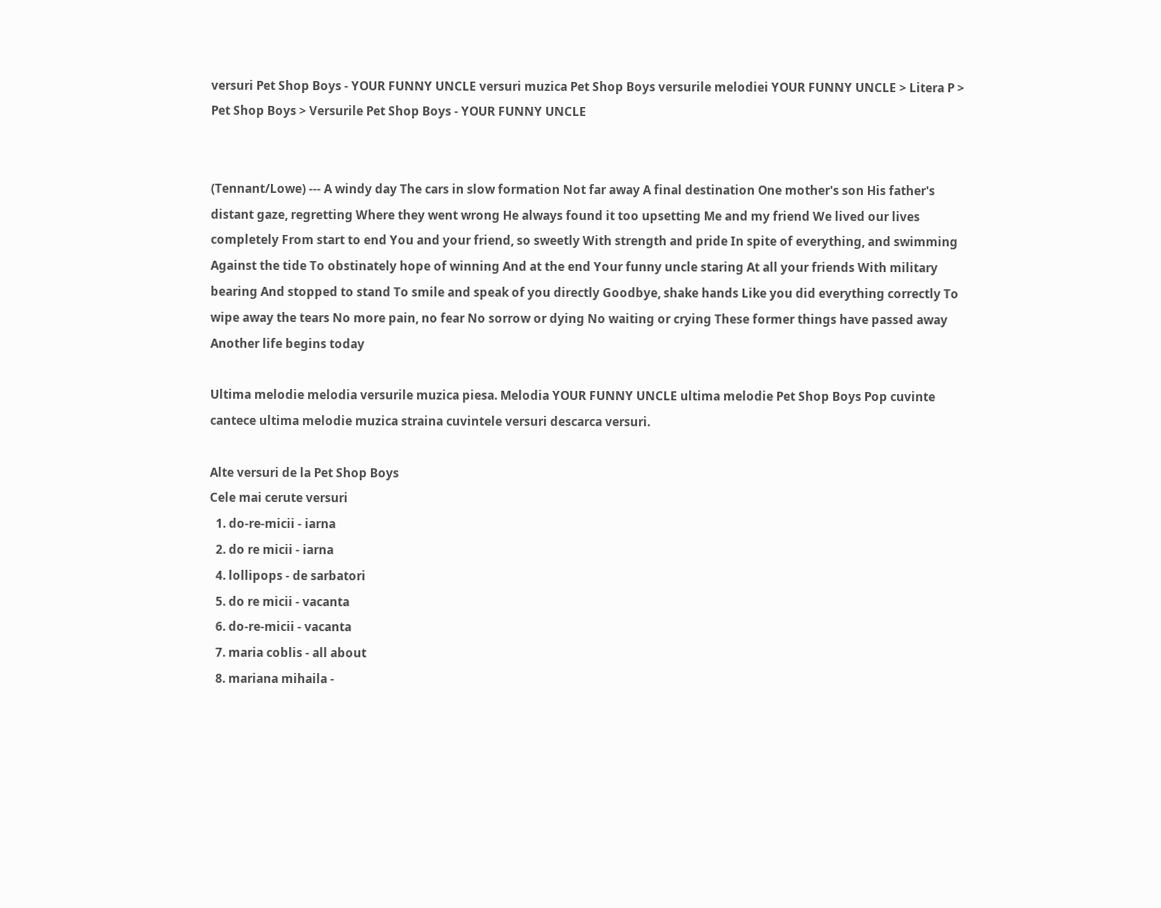versuri Pet Shop Boys - YOUR FUNNY UNCLE versuri muzica Pet Shop Boys versurile melodiei YOUR FUNNY UNCLE > Litera P > Pet Shop Boys > Versurile Pet Shop Boys - YOUR FUNNY UNCLE


(Tennant/Lowe) --- A windy day The cars in slow formation Not far away A final destination One mother's son His father's distant gaze, regretting Where they went wrong He always found it too upsetting Me and my friend We lived our lives completely From start to end You and your friend, so sweetly With strength and pride In spite of everything, and swimming Against the tide To obstinately hope of winning And at the end Your funny uncle staring At all your friends With military bearing And stopped to stand To smile and speak of you directly Goodbye, shake hands Like you did everything correctly To wipe away the tears No more pain, no fear No sorrow or dying No waiting or crying These former things have passed away Another life begins today

Ultima melodie melodia versurile muzica piesa. Melodia YOUR FUNNY UNCLE ultima melodie Pet Shop Boys Pop cuvinte cantece ultima melodie muzica straina cuvintele versuri descarca versuri.

Alte versuri de la Pet Shop Boys
Cele mai cerute versuri
  1. do-re-micii - iarna
  2. do re micii - iarna
  4. lollipops - de sarbatori
  5. do re micii - vacanta
  6. do-re-micii - vacanta
  7. maria coblis - all about
  8. mariana mihaila -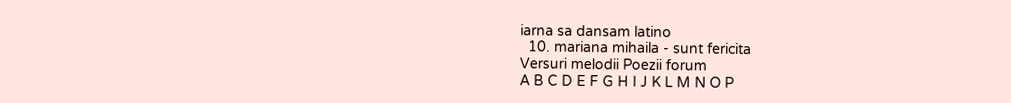iarna sa dansam latino
  10. mariana mihaila - sunt fericita
Versuri melodii Poezii forum
A B C D E F G H I J K L M N O P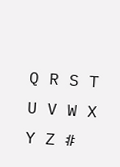Q R S T U V W X Y Z #